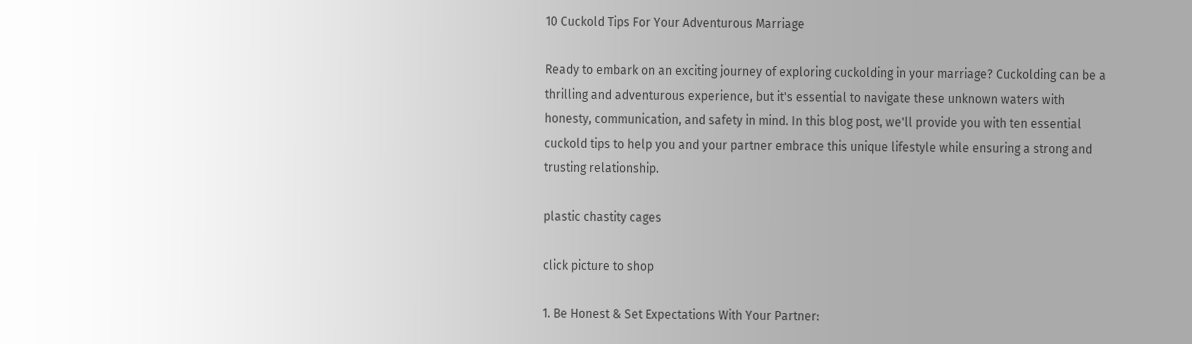10 Cuckold Tips For Your Adventurous Marriage

Ready to embark on an exciting journey of exploring cuckolding in your marriage? Cuckolding can be a thrilling and adventurous experience, but it's essential to navigate these unknown waters with honesty, communication, and safety in mind. In this blog post, we'll provide you with ten essential cuckold tips to help you and your partner embrace this unique lifestyle while ensuring a strong and trusting relationship.

plastic chastity cages

click picture to shop

1. Be Honest & Set Expectations With Your Partner: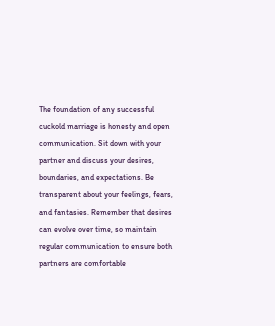The foundation of any successful cuckold marriage is honesty and open communication. Sit down with your partner and discuss your desires, boundaries, and expectations. Be transparent about your feelings, fears, and fantasies. Remember that desires can evolve over time, so maintain regular communication to ensure both partners are comfortable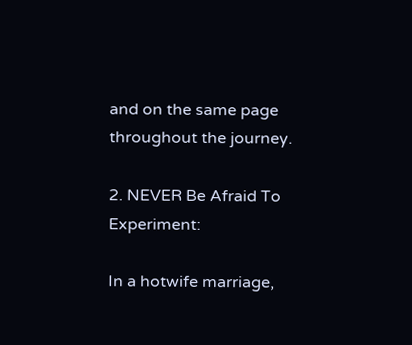and on the same page throughout the journey.

2. NEVER Be Afraid To Experiment:

In a hotwife marriage,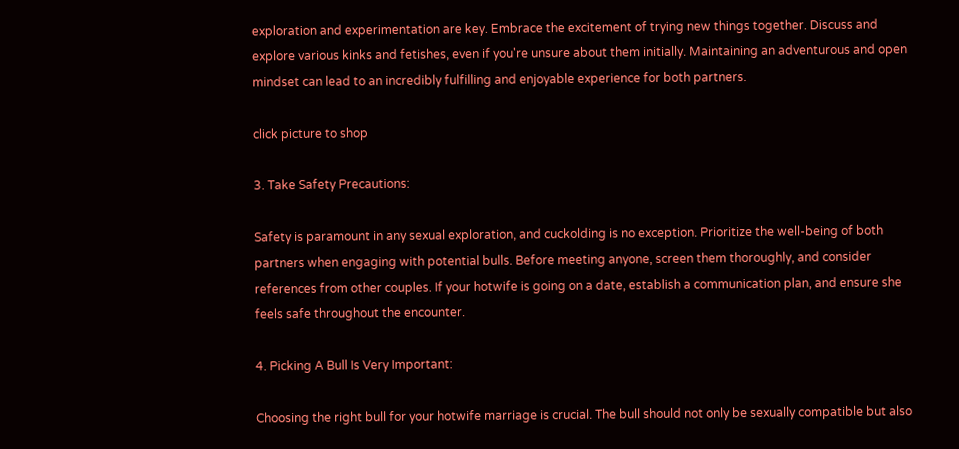exploration and experimentation are key. Embrace the excitement of trying new things together. Discuss and explore various kinks and fetishes, even if you're unsure about them initially. Maintaining an adventurous and open mindset can lead to an incredibly fulfilling and enjoyable experience for both partners.

click picture to shop

3. Take Safety Precautions:

Safety is paramount in any sexual exploration, and cuckolding is no exception. Prioritize the well-being of both partners when engaging with potential bulls. Before meeting anyone, screen them thoroughly, and consider references from other couples. If your hotwife is going on a date, establish a communication plan, and ensure she feels safe throughout the encounter.

4. Picking A Bull Is Very Important:

Choosing the right bull for your hotwife marriage is crucial. The bull should not only be sexually compatible but also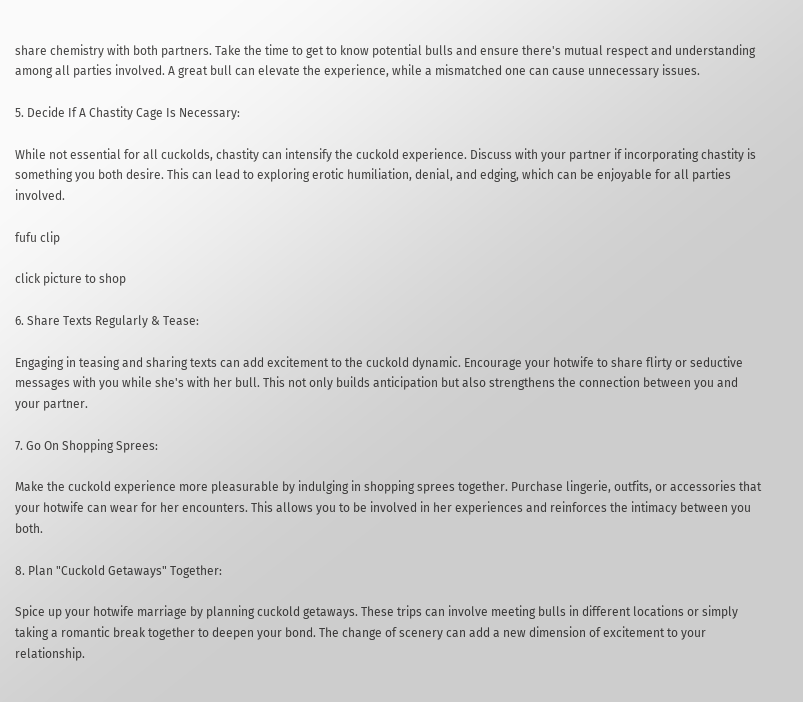share chemistry with both partners. Take the time to get to know potential bulls and ensure there's mutual respect and understanding among all parties involved. A great bull can elevate the experience, while a mismatched one can cause unnecessary issues.

5. Decide If A Chastity Cage Is Necessary:

While not essential for all cuckolds, chastity can intensify the cuckold experience. Discuss with your partner if incorporating chastity is something you both desire. This can lead to exploring erotic humiliation, denial, and edging, which can be enjoyable for all parties involved.

fufu clip

click picture to shop

6. Share Texts Regularly & Tease:

Engaging in teasing and sharing texts can add excitement to the cuckold dynamic. Encourage your hotwife to share flirty or seductive messages with you while she's with her bull. This not only builds anticipation but also strengthens the connection between you and your partner.

7. Go On Shopping Sprees:

Make the cuckold experience more pleasurable by indulging in shopping sprees together. Purchase lingerie, outfits, or accessories that your hotwife can wear for her encounters. This allows you to be involved in her experiences and reinforces the intimacy between you both.

8. Plan "Cuckold Getaways" Together:

Spice up your hotwife marriage by planning cuckold getaways. These trips can involve meeting bulls in different locations or simply taking a romantic break together to deepen your bond. The change of scenery can add a new dimension of excitement to your relationship.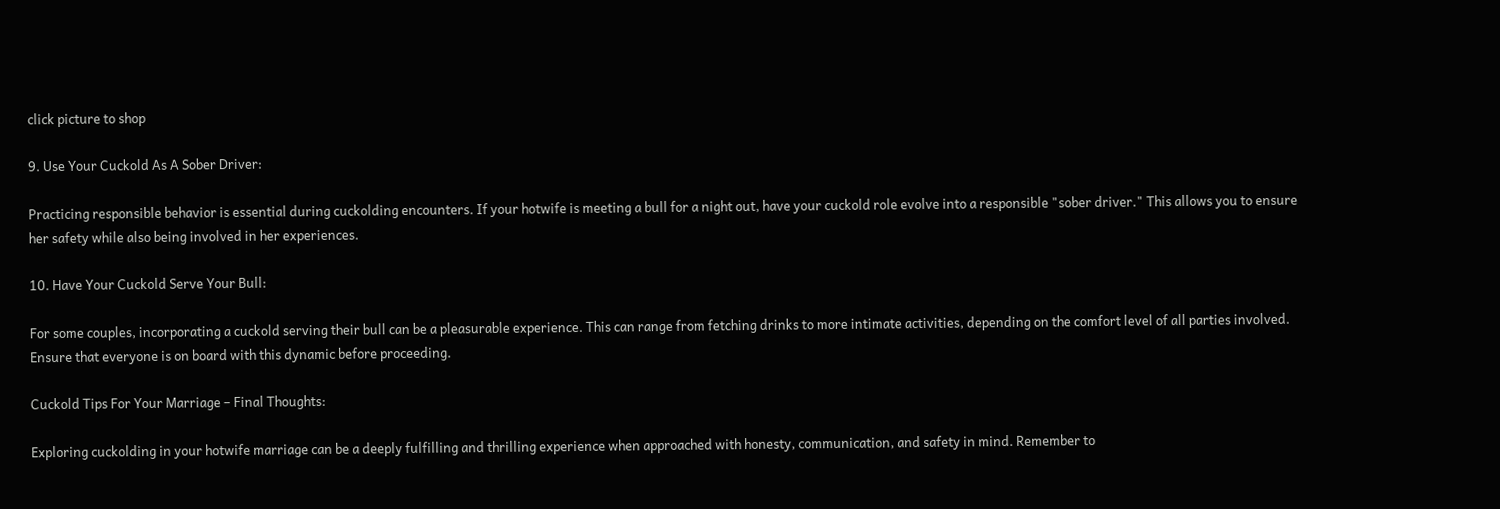click picture to shop

9. Use Your Cuckold As A Sober Driver:

Practicing responsible behavior is essential during cuckolding encounters. If your hotwife is meeting a bull for a night out, have your cuckold role evolve into a responsible "sober driver." This allows you to ensure her safety while also being involved in her experiences.

10. Have Your Cuckold Serve Your Bull:

For some couples, incorporating a cuckold serving their bull can be a pleasurable experience. This can range from fetching drinks to more intimate activities, depending on the comfort level of all parties involved. Ensure that everyone is on board with this dynamic before proceeding.

Cuckold Tips For Your Marriage – Final Thoughts:

Exploring cuckolding in your hotwife marriage can be a deeply fulfilling and thrilling experience when approached with honesty, communication, and safety in mind. Remember to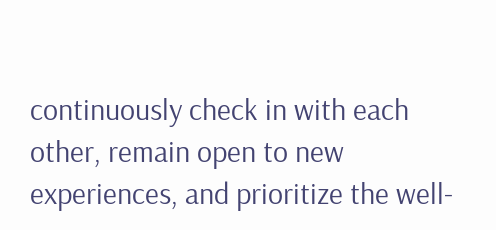continuously check in with each other, remain open to new experiences, and prioritize the well-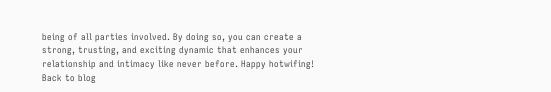being of all parties involved. By doing so, you can create a strong, trusting, and exciting dynamic that enhances your relationship and intimacy like never before. Happy hotwifing!
Back to blog